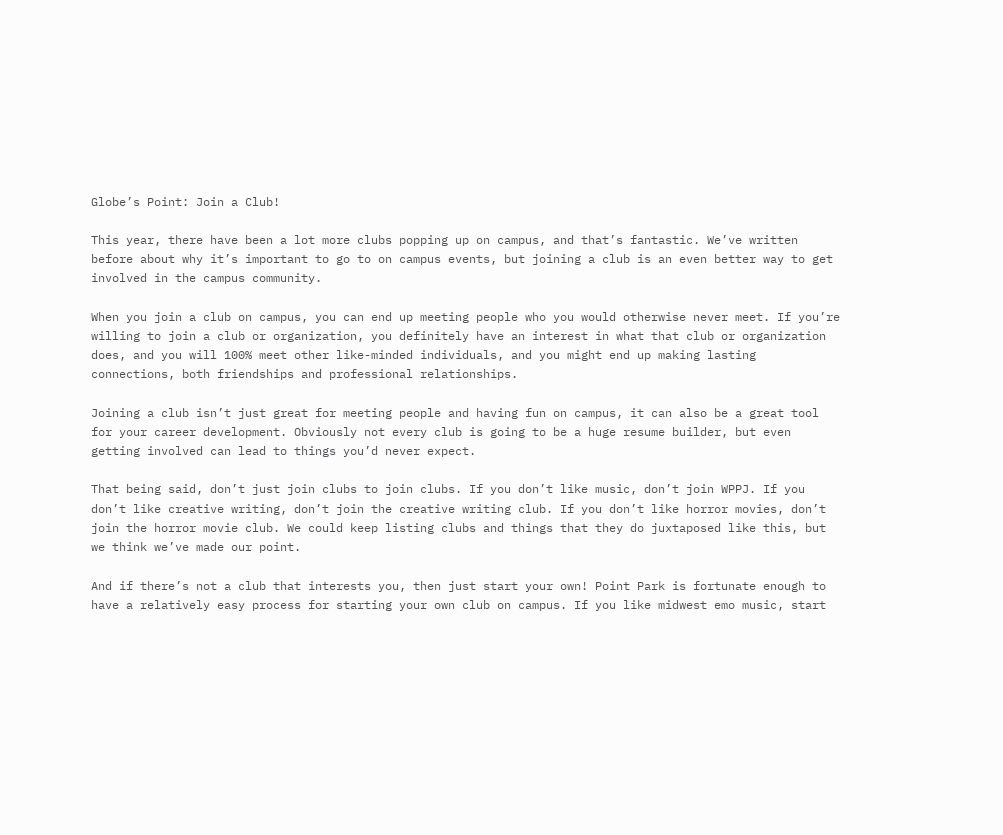Globe’s Point: Join a Club!

This year, there have been a lot more clubs popping up on campus, and that’s fantastic. We’ve written before about why it’s important to go to on campus events, but joining a club is an even better way to get involved in the campus community.

When you join a club on campus, you can end up meeting people who you would otherwise never meet. If you’re willing to join a club or organization, you definitely have an interest in what that club or organization does, and you will 100% meet other like-minded individuals, and you might end up making lasting connections, both friendships and professional relationships.

Joining a club isn’t just great for meeting people and having fun on campus, it can also be a great tool for your career development. Obviously not every club is going to be a huge resume builder, but even getting involved can lead to things you’d never expect.

That being said, don’t just join clubs to join clubs. If you don’t like music, don’t join WPPJ. If you don’t like creative writing, don’t join the creative writing club. If you don’t like horror movies, don’t join the horror movie club. We could keep listing clubs and things that they do juxtaposed like this, but we think we’ve made our point.

And if there’s not a club that interests you, then just start your own! Point Park is fortunate enough to have a relatively easy process for starting your own club on campus. If you like midwest emo music, start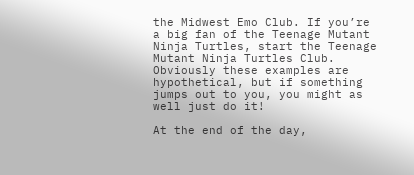the Midwest Emo Club. If you’re a big fan of the Teenage Mutant Ninja Turtles, start the Teenage Mutant Ninja Turtles Club. Obviously these examples are hypothetical, but if something jumps out to you, you might as well just do it!

At the end of the day,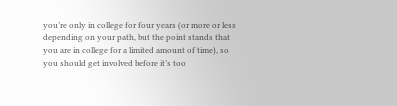you’re only in college for four years (or more or less depending on your path, but the point stands that you are in college for a limited amount of time), so you should get involved before it’s too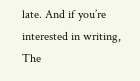late. And if you’re interested in writing, The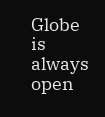Globe is always open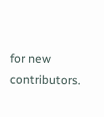for new contributors.